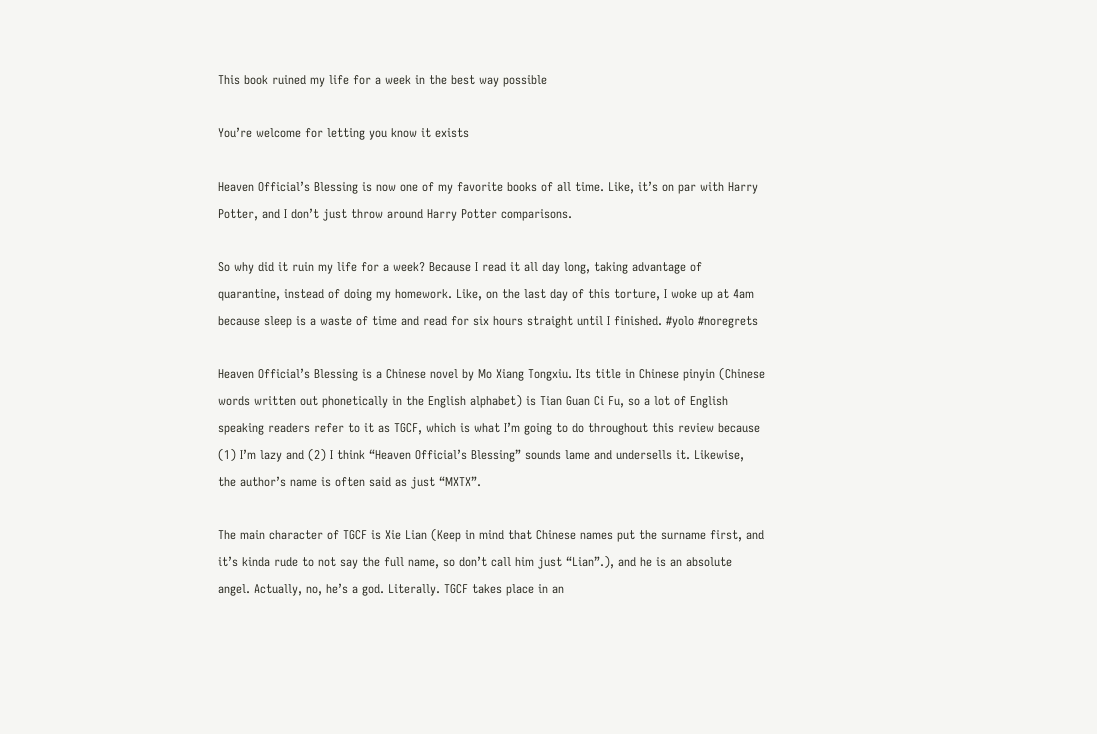This book ruined my life for a week in the best way possible

You’re welcome for letting you know it exists

Heaven Official’s Blessing is now one of my favorite books of all time. Like, it’s on par with Harry Potter, and I don’t just throw around Harry Potter comparisons.

So why did it ruin my life for a week? Because I read it all day long, taking advantage of quarantine, instead of doing my homework. Like, on the last day of this torture, I woke up at 4am because sleep is a waste of time and read for six hours straight until I finished. #yolo #noregrets

Heaven Official’s Blessing is a Chinese novel by Mo Xiang Tongxiu. Its title in Chinese pinyin (Chinese words written out phonetically in the English alphabet) is Tian Guan Ci Fu, so a lot of English speaking readers refer to it as TGCF, which is what I’m going to do throughout this review because (1) I’m lazy and (2) I think “Heaven Official’s Blessing” sounds lame and undersells it. Likewise, the author’s name is often said as just “MXTX”.

The main character of TGCF is Xie Lian (Keep in mind that Chinese names put the surname first, and it’s kinda rude to not say the full name, so don’t call him just “Lian”.), and he is an absolute angel. Actually, no, he’s a god. Literally. TGCF takes place in an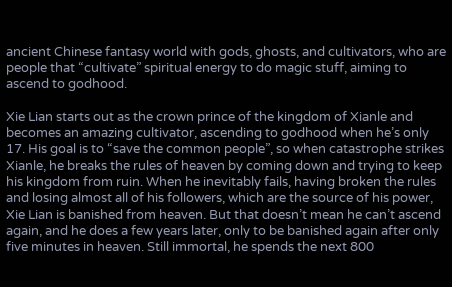ancient Chinese fantasy world with gods, ghosts, and cultivators, who are people that “cultivate” spiritual energy to do magic stuff, aiming to ascend to godhood.

Xie Lian starts out as the crown prince of the kingdom of Xianle and becomes an amazing cultivator, ascending to godhood when he’s only 17. His goal is to “save the common people”, so when catastrophe strikes Xianle, he breaks the rules of heaven by coming down and trying to keep his kingdom from ruin. When he inevitably fails, having broken the rules and losing almost all of his followers, which are the source of his power, Xie Lian is banished from heaven. But that doesn’t mean he can’t ascend again, and he does a few years later, only to be banished again after only five minutes in heaven. Still immortal, he spends the next 800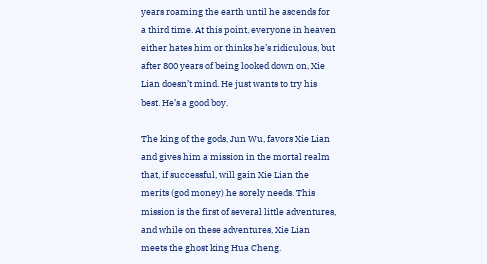years roaming the earth until he ascends for a third time. At this point, everyone in heaven either hates him or thinks he’s ridiculous, but after 800 years of being looked down on, Xie Lian doesn’t mind. He just wants to try his best. He’s a good boy.

The king of the gods, Jun Wu, favors Xie Lian and gives him a mission in the mortal realm that, if successful, will gain Xie Lian the merits (god money) he sorely needs. This mission is the first of several little adventures, and while on these adventures, Xie Lian meets the ghost king Hua Cheng.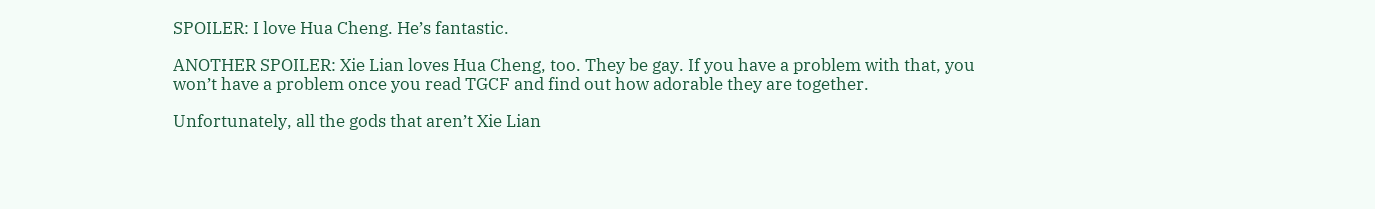SPOILER: I love Hua Cheng. He’s fantastic.

ANOTHER SPOILER: Xie Lian loves Hua Cheng, too. They be gay. If you have a problem with that, you won’t have a problem once you read TGCF and find out how adorable they are together.

Unfortunately, all the gods that aren’t Xie Lian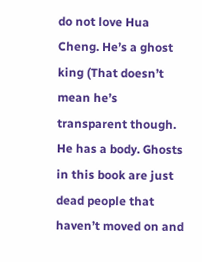do not love Hua Cheng. He’s a ghost king (That doesn’t mean he’s transparent though. He has a body. Ghosts in this book are just dead people that haven’t moved on and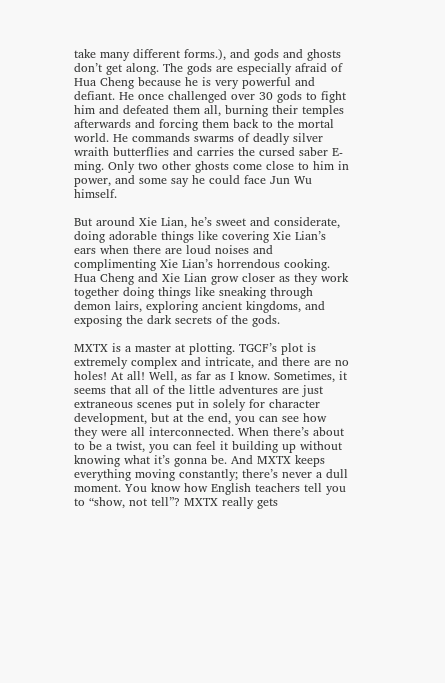take many different forms.), and gods and ghosts don’t get along. The gods are especially afraid of Hua Cheng because he is very powerful and defiant. He once challenged over 30 gods to fight him and defeated them all, burning their temples afterwards and forcing them back to the mortal world. He commands swarms of deadly silver wraith butterflies and carries the cursed saber E-ming. Only two other ghosts come close to him in power, and some say he could face Jun Wu himself.

But around Xie Lian, he’s sweet and considerate, doing adorable things like covering Xie Lian’s ears when there are loud noises and complimenting Xie Lian’s horrendous cooking. Hua Cheng and Xie Lian grow closer as they work together doing things like sneaking through demon lairs, exploring ancient kingdoms, and exposing the dark secrets of the gods.

MXTX is a master at plotting. TGCF’s plot is extremely complex and intricate, and there are no holes! At all! Well, as far as I know. Sometimes, it seems that all of the little adventures are just extraneous scenes put in solely for character development, but at the end, you can see how they were all interconnected. When there’s about to be a twist, you can feel it building up without knowing what it’s gonna be. And MXTX keeps everything moving constantly; there’s never a dull moment. You know how English teachers tell you to “show, not tell”? MXTX really gets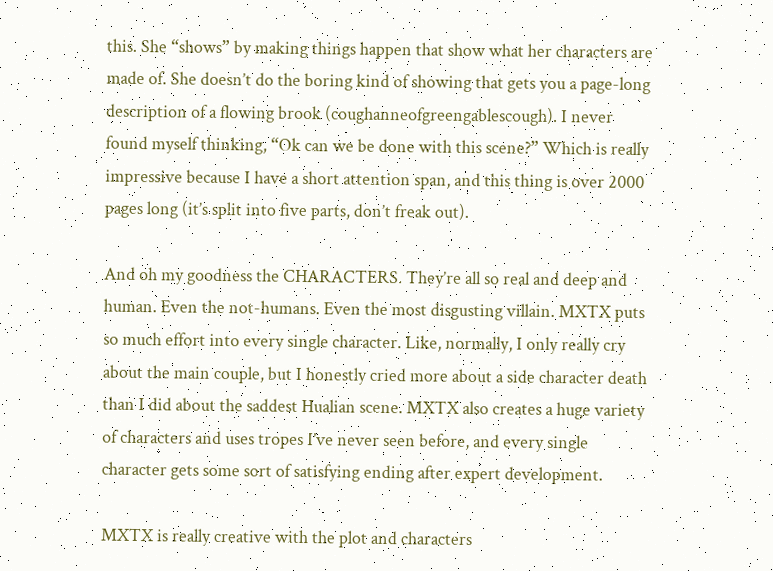this. She “shows” by making things happen that show what her characters are made of. She doesn’t do the boring kind of showing that gets you a page-long description of a flowing brook (coughanneofgreengablescough). I never found myself thinking, “Ok can we be done with this scene?” Which is really impressive because I have a short attention span, and this thing is over 2000 pages long (it’s split into five parts, don’t freak out).

And oh my goodness the CHARACTERS. They’re all so real and deep and human. Even the not-humans. Even the most disgusting villain. MXTX puts so much effort into every single character. Like, normally, I only really cry about the main couple, but I honestly cried more about a side character death than I did about the saddest Hualian scene. MXTX also creates a huge variety of characters and uses tropes I’ve never seen before, and every single character gets some sort of satisfying ending after expert development.

MXTX is really creative with the plot and characters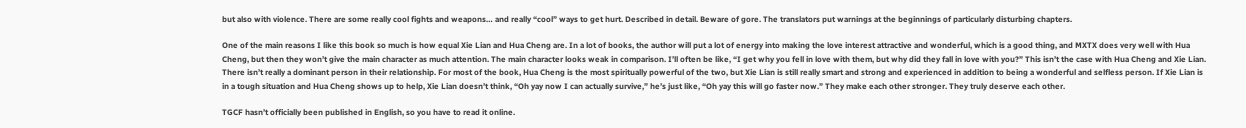but also with violence. There are some really cool fights and weapons… and really “cool” ways to get hurt. Described in detail. Beware of gore. The translators put warnings at the beginnings of particularly disturbing chapters.

One of the main reasons I like this book so much is how equal Xie Lian and Hua Cheng are. In a lot of books, the author will put a lot of energy into making the love interest attractive and wonderful, which is a good thing, and MXTX does very well with Hua Cheng, but then they won’t give the main character as much attention. The main character looks weak in comparison. I’ll often be like, “I get why you fell in love with them, but why did they fall in love with you?” This isn’t the case with Hua Cheng and Xie Lian. There isn’t really a dominant person in their relationship. For most of the book, Hua Cheng is the most spiritually powerful of the two, but Xie Lian is still really smart and strong and experienced in addition to being a wonderful and selfless person. If Xie Lian is in a tough situation and Hua Cheng shows up to help, Xie Lian doesn’t think, “Oh yay now I can actually survive,” he’s just like, “Oh yay this will go faster now.” They make each other stronger. They truly deserve each other.

TGCF hasn’t officially been published in English, so you have to read it online.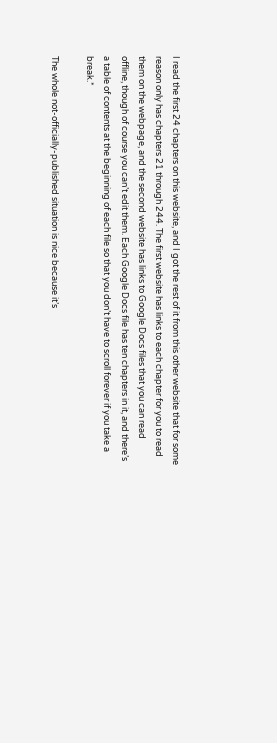I read the first 24 chapters on this website, and I got the rest of it from this other website that for some reason only has chapters 21 through 244. The first website has links to each chapter for you to read them on the webpage, and the second website has links to Google Docs files that you can read offline, though of course you can’t edit them. Each Google Docs file has ten chapters in it, and there’s a table of contents at the beginning of each file so that you don’t have to scroll forever if you take a break.*

The whole not-officially-published situation is nice because it’s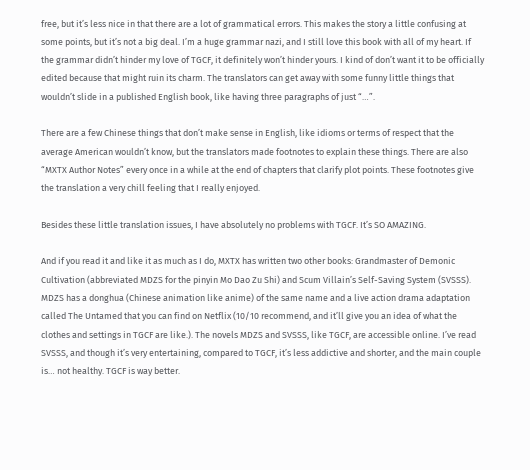free, but it’s less nice in that there are a lot of grammatical errors. This makes the story a little confusing at some points, but it’s not a big deal. I’m a huge grammar nazi, and I still love this book with all of my heart. If the grammar didn’t hinder my love of TGCF, it definitely won’t hinder yours. I kind of don’t want it to be officially edited because that might ruin its charm. The translators can get away with some funny little things that wouldn’t slide in a published English book, like having three paragraphs of just “…”.

There are a few Chinese things that don’t make sense in English, like idioms or terms of respect that the average American wouldn’t know, but the translators made footnotes to explain these things. There are also “MXTX Author Notes” every once in a while at the end of chapters that clarify plot points. These footnotes give the translation a very chill feeling that I really enjoyed.

Besides these little translation issues, I have absolutely no problems with TGCF. It’s SO AMAZING.

And if you read it and like it as much as I do, MXTX has written two other books: Grandmaster of Demonic Cultivation (abbreviated MDZS for the pinyin Mo Dao Zu Shi) and Scum Villain’s Self-Saving System (SVSSS). MDZS has a donghua (Chinese animation like anime) of the same name and a live action drama adaptation called The Untamed that you can find on Netflix (10/10 recommend, and it’ll give you an idea of what the clothes and settings in TGCF are like.). The novels MDZS and SVSSS, like TGCF, are accessible online. I’ve read SVSSS, and though it’s very entertaining, compared to TGCF, it’s less addictive and shorter, and the main couple is… not healthy. TGCF is way better.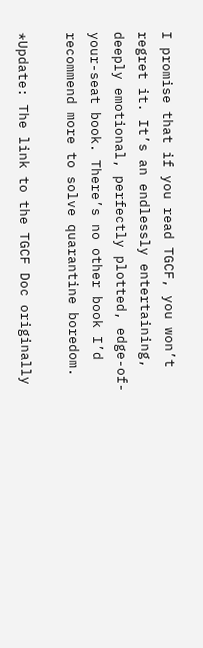I promise that if you read TGCF, you won’t regret it. It’s an endlessly entertaining, deeply emotional, perfectly plotted, edge-of-your-seat book. There’s no other book I’d recommend more to solve quarantine boredom.

*Update: The link to the TGCF Doc originally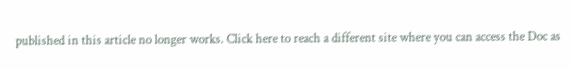published in this article no longer works. Click here to reach a different site where you can access the Doc as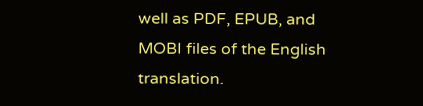well as PDF, EPUB, and MOBI files of the English translation.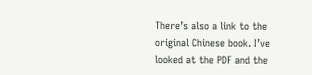There’s also a link to the original Chinese book. I’ve looked at the PDF and the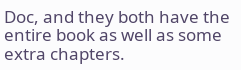Doc, and they both have the entire book as well as some extra chapters.